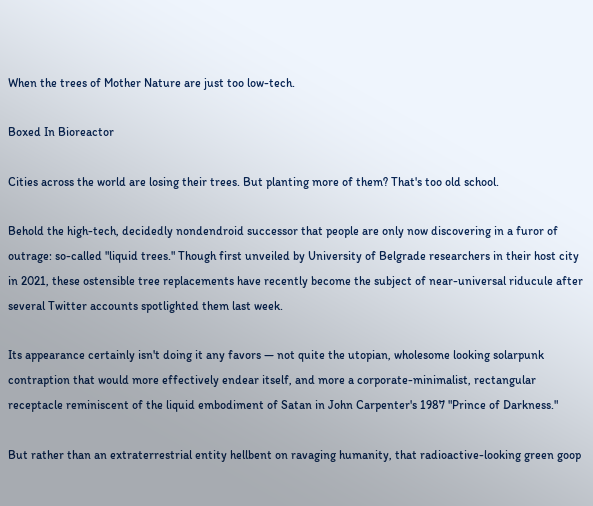When the trees of Mother Nature are just too low-tech.

Boxed In Bioreactor

Cities across the world are losing their trees. But planting more of them? That's too old school.

Behold the high-tech, decidedly nondendroid successor that people are only now discovering in a furor of outrage: so-called "liquid trees." Though first unveiled by University of Belgrade researchers in their host city in 2021, these ostensible tree replacements have recently become the subject of near-universal riducule after several Twitter accounts spotlighted them last week.

Its appearance certainly isn't doing it any favors — not quite the utopian, wholesome looking solarpunk contraption that would more effectively endear itself, and more a corporate-minimalist, rectangular receptacle reminiscent of the liquid embodiment of Satan in John Carpenter's 1987 "Prince of Darkness."

But rather than an extraterrestrial entity hellbent on ravaging humanity, that radioactive-looking green goop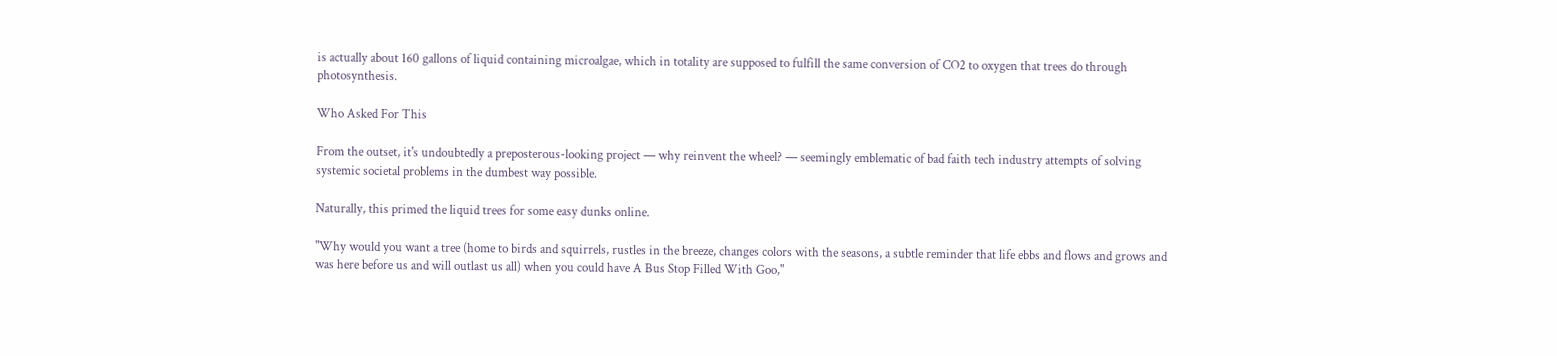is actually about 160 gallons of liquid containing microalgae, which in totality are supposed to fulfill the same conversion of CO2 to oxygen that trees do through photosynthesis.

Who Asked For This

From the outset, it's undoubtedly a preposterous-looking project — why reinvent the wheel? — seemingly emblematic of bad faith tech industry attempts of solving systemic societal problems in the dumbest way possible.

Naturally, this primed the liquid trees for some easy dunks online.

"Why would you want a tree (home to birds and squirrels, rustles in the breeze, changes colors with the seasons, a subtle reminder that life ebbs and flows and grows and was here before us and will outlast us all) when you could have A Bus Stop Filled With Goo,"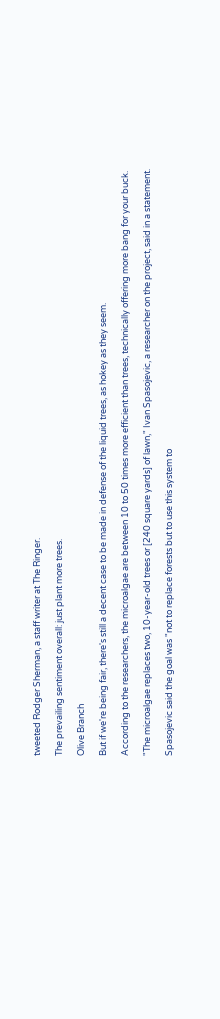tweeted Rodger Sherman, a staff writer at The Ringer.

The prevailing sentiment overall: just plant more trees.

Olive Branch

But if we're being fair, there's still a decent case to be made in defense of the liquid trees, as hokey as they seem.

According to the researchers, the microalgae are between 10 to 50 times more efficient than trees, technically offering more bang for your buck.

"The microalgae replaces two, 10-year-old trees or [240 square yards] of lawn," Ivan Spasojevic, a researcher on the project, said in a statement.

Spasojevic said the goal was "not to replace forests but to use this system to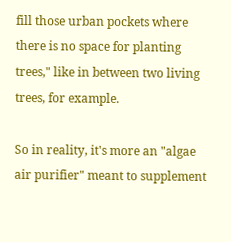fill those urban pockets where there is no space for planting trees," like in between two living trees, for example.

So in reality, it's more an "algae air purifier" meant to supplement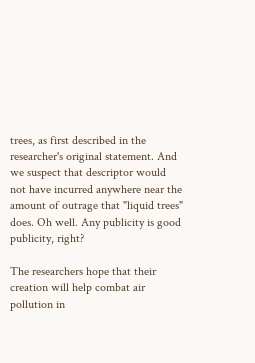trees, as first described in the researcher's original statement. And we suspect that descriptor would not have incurred anywhere near the amount of outrage that "liquid trees" does. Oh well. Any publicity is good publicity, right?

The researchers hope that their creation will help combat air pollution in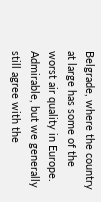Belgrade, where the country at large has some of the worst air quality in Europe. Admirable, but we generally still agree with the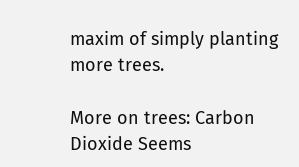maxim of simply planting more trees.

More on trees: Carbon Dioxide Seems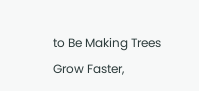to Be Making Trees Grow Faster,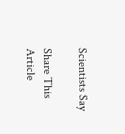Scientists Say

Share This Article